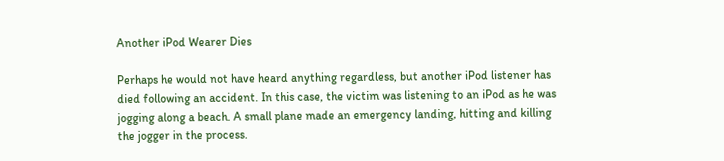Another iPod Wearer Dies

Perhaps he would not have heard anything regardless, but another iPod listener has died following an accident. In this case, the victim was listening to an iPod as he was jogging along a beach. A small plane made an emergency landing, hitting and killing the jogger in the process.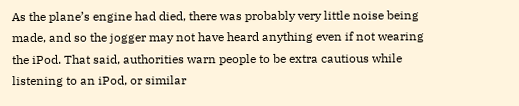As the plane’s engine had died, there was probably very little noise being made, and so the jogger may not have heard anything even if not wearing the iPod. That said, authorities warn people to be extra cautious while listening to an iPod, or similar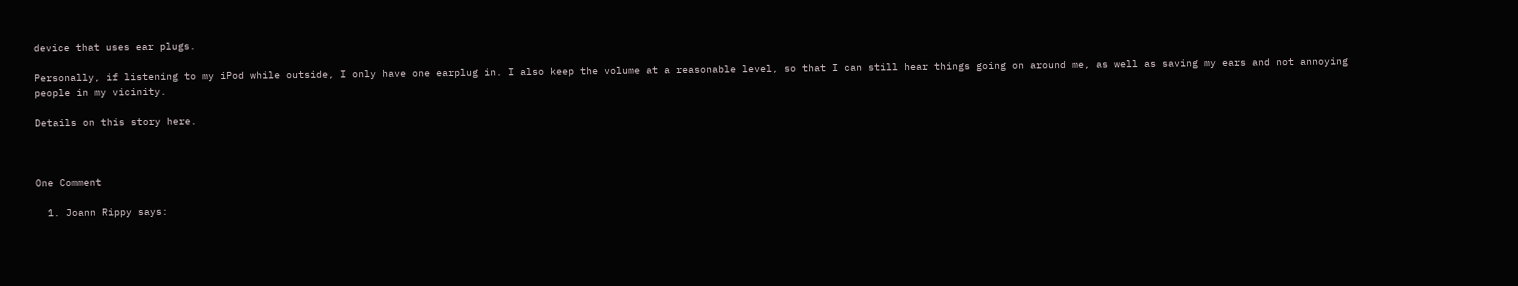device that uses ear plugs.

Personally, if listening to my iPod while outside, I only have one earplug in. I also keep the volume at a reasonable level, so that I can still hear things going on around me, as well as saving my ears and not annoying people in my vicinity.

Details on this story here.



One Comment

  1. Joann Rippy says: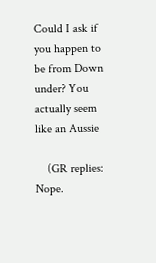Could I ask if you happen to be from Down under? You actually seem like an Aussie

    (GR replies: Nope.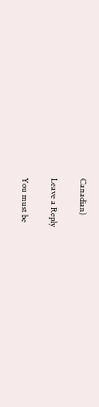Canadian)

Leave a Reply

You must be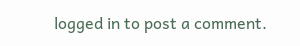logged in to post a comment.